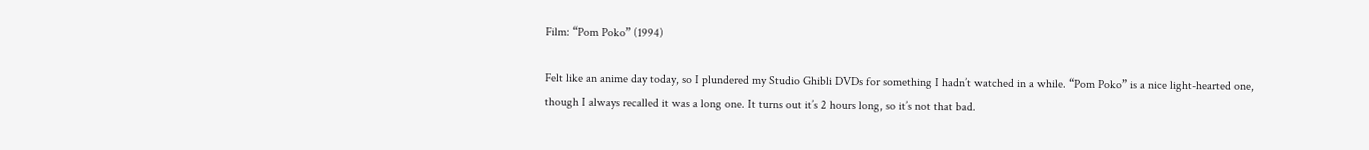Film: “Pom Poko” (1994)

Felt like an anime day today, so I plundered my Studio Ghibli DVDs for something I hadn’t watched in a while. “Pom Poko” is a nice light-hearted one, though I always recalled it was a long one. It turns out it’s 2 hours long, so it’s not that bad.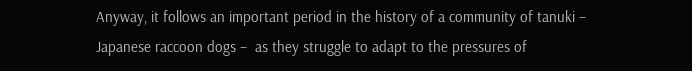Anyway, it follows an important period in the history of a community of tanuki – Japanese raccoon dogs –  as they struggle to adapt to the pressures of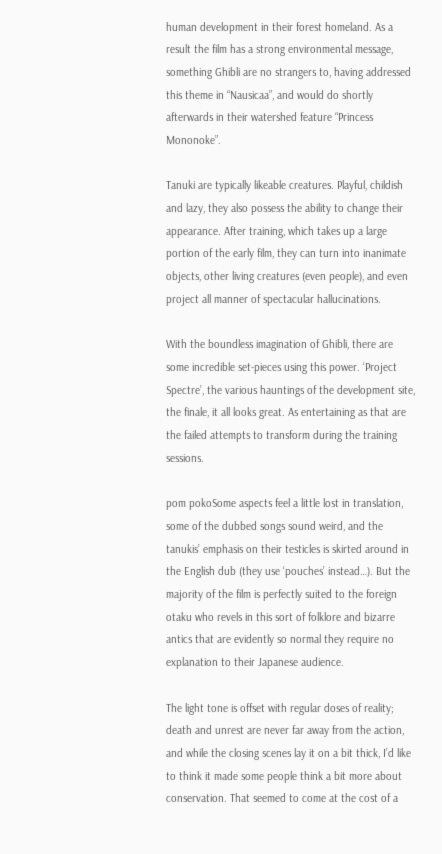human development in their forest homeland. As a result the film has a strong environmental message, something Ghibli are no strangers to, having addressed this theme in “Nausicaa”, and would do shortly afterwards in their watershed feature “Princess Mononoke”.

Tanuki are typically likeable creatures. Playful, childish and lazy, they also possess the ability to change their appearance. After training, which takes up a large portion of the early film, they can turn into inanimate objects, other living creatures (even people), and even project all manner of spectacular hallucinations.

With the boundless imagination of Ghibli, there are some incredible set-pieces using this power. ‘Project Spectre’, the various hauntings of the development site, the finale, it all looks great. As entertaining as that are the failed attempts to transform during the training sessions.

pom pokoSome aspects feel a little lost in translation, some of the dubbed songs sound weird, and the tanukis’ emphasis on their testicles is skirted around in the English dub (they use ‘pouches’ instead…). But the majority of the film is perfectly suited to the foreign otaku who revels in this sort of folklore and bizarre antics that are evidently so normal they require no explanation to their Japanese audience.

The light tone is offset with regular doses of reality; death and unrest are never far away from the action, and while the closing scenes lay it on a bit thick, I’d like to think it made some people think a bit more about conservation. That seemed to come at the cost of a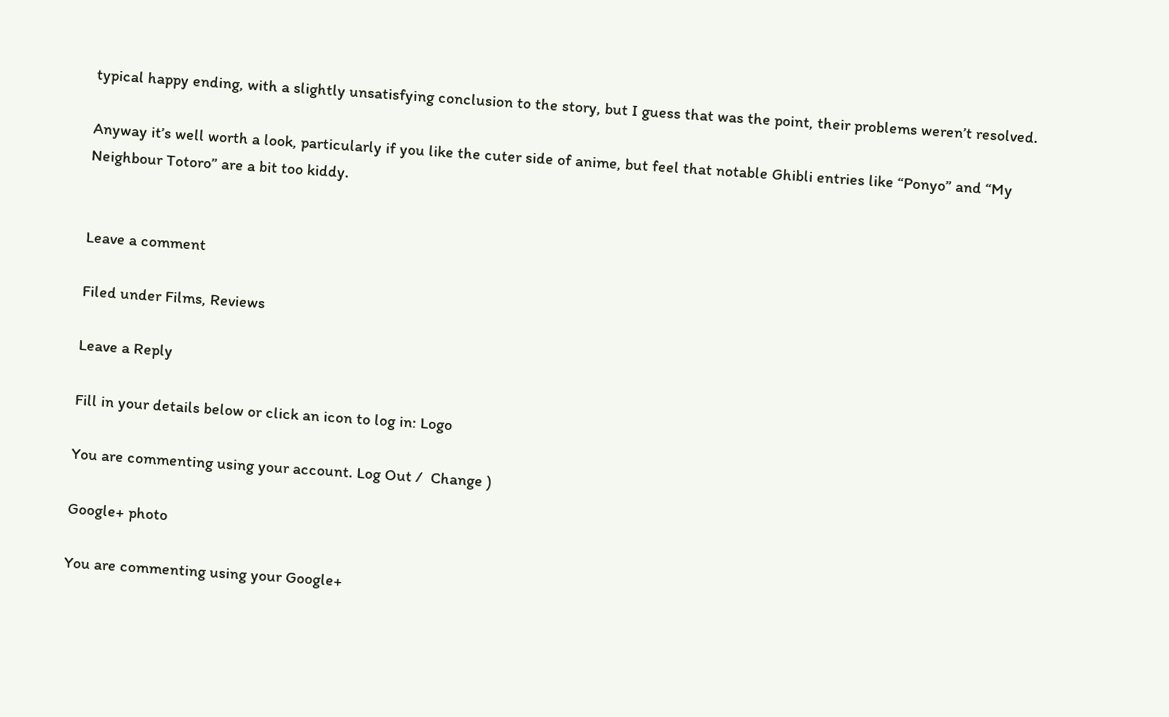typical happy ending, with a slightly unsatisfying conclusion to the story, but I guess that was the point, their problems weren’t resolved.

Anyway it’s well worth a look, particularly if you like the cuter side of anime, but feel that notable Ghibli entries like “Ponyo” and “My Neighbour Totoro” are a bit too kiddy.


Leave a comment

Filed under Films, Reviews

Leave a Reply

Fill in your details below or click an icon to log in: Logo

You are commenting using your account. Log Out /  Change )

Google+ photo

You are commenting using your Google+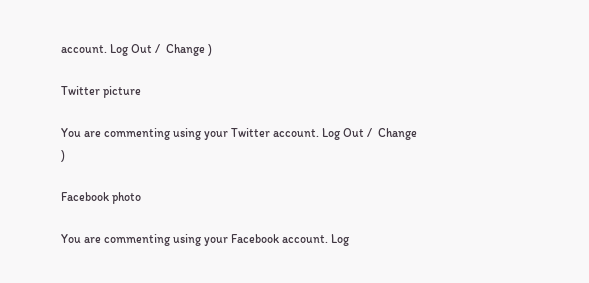account. Log Out /  Change )

Twitter picture

You are commenting using your Twitter account. Log Out /  Change )

Facebook photo

You are commenting using your Facebook account. Log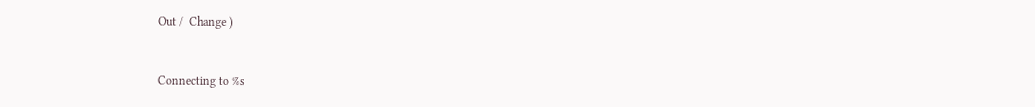Out /  Change )


Connecting to %s